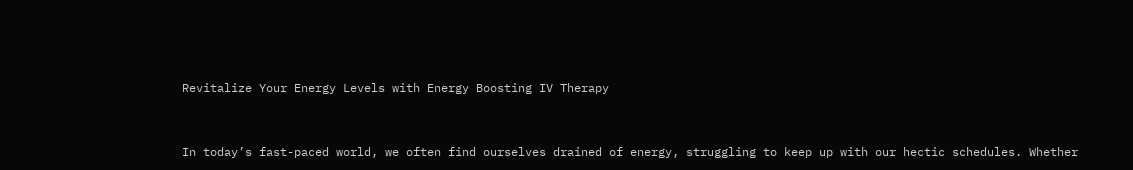Revitalize Your Energy Levels with Energy Boosting IV Therapy


In today’s fast-paced world, we often find ourselves drained of energy, struggling to keep up with our hectic schedules. Whether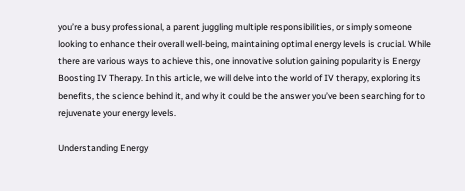you’re a busy professional, a parent juggling multiple responsibilities, or simply someone looking to enhance their overall well-being, maintaining optimal energy levels is crucial. While there are various ways to achieve this, one innovative solution gaining popularity is Energy Boosting IV Therapy. In this article, we will delve into the world of IV therapy, exploring its benefits, the science behind it, and why it could be the answer you’ve been searching for to rejuvenate your energy levels.

Understanding Energy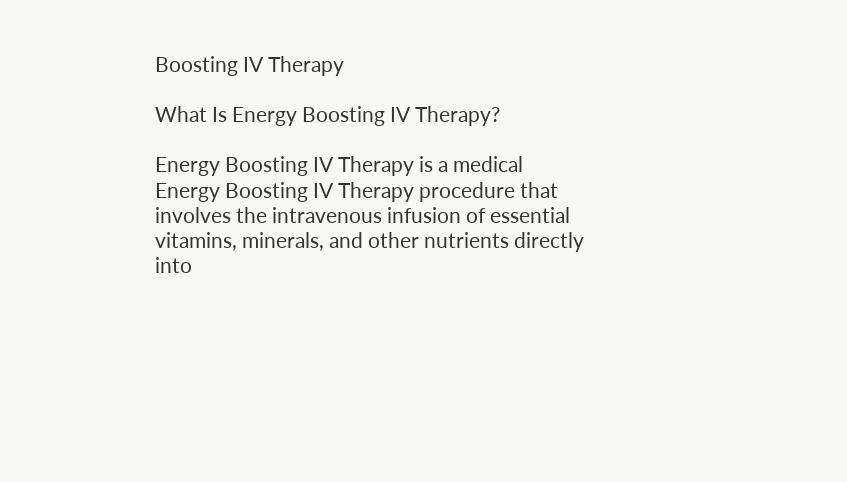Boosting IV Therapy

What Is Energy Boosting IV Therapy?

Energy Boosting IV Therapy is a medical Energy Boosting IV Therapy procedure that involves the intravenous infusion of essential vitamins, minerals, and other nutrients directly into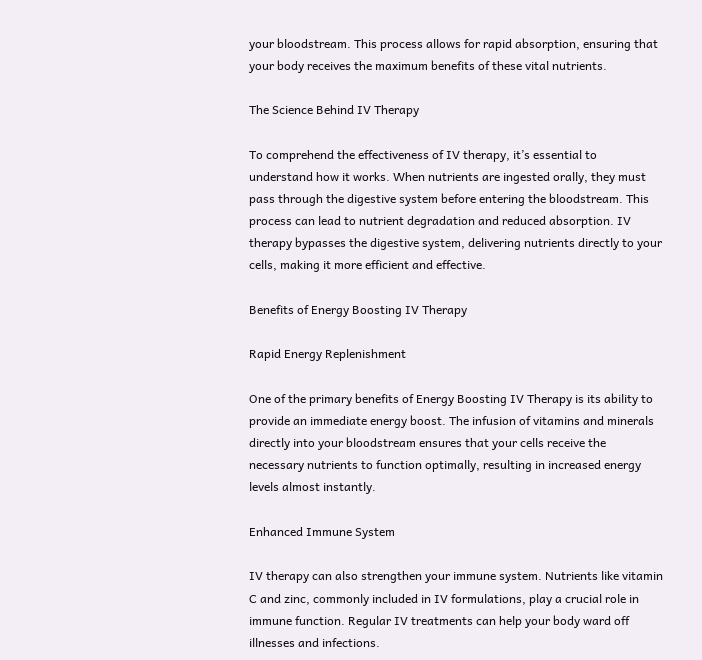your bloodstream. This process allows for rapid absorption, ensuring that your body receives the maximum benefits of these vital nutrients.

The Science Behind IV Therapy

To comprehend the effectiveness of IV therapy, it’s essential to understand how it works. When nutrients are ingested orally, they must pass through the digestive system before entering the bloodstream. This process can lead to nutrient degradation and reduced absorption. IV therapy bypasses the digestive system, delivering nutrients directly to your cells, making it more efficient and effective.

Benefits of Energy Boosting IV Therapy

Rapid Energy Replenishment

One of the primary benefits of Energy Boosting IV Therapy is its ability to provide an immediate energy boost. The infusion of vitamins and minerals directly into your bloodstream ensures that your cells receive the necessary nutrients to function optimally, resulting in increased energy levels almost instantly.

Enhanced Immune System

IV therapy can also strengthen your immune system. Nutrients like vitamin C and zinc, commonly included in IV formulations, play a crucial role in immune function. Regular IV treatments can help your body ward off illnesses and infections.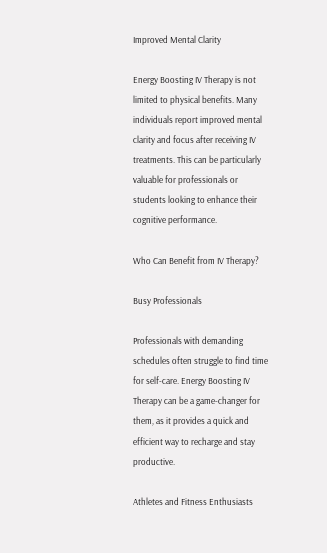Improved Mental Clarity

Energy Boosting IV Therapy is not limited to physical benefits. Many individuals report improved mental clarity and focus after receiving IV treatments. This can be particularly valuable for professionals or students looking to enhance their cognitive performance.

Who Can Benefit from IV Therapy?

Busy Professionals

Professionals with demanding schedules often struggle to find time for self-care. Energy Boosting IV Therapy can be a game-changer for them, as it provides a quick and efficient way to recharge and stay productive.

Athletes and Fitness Enthusiasts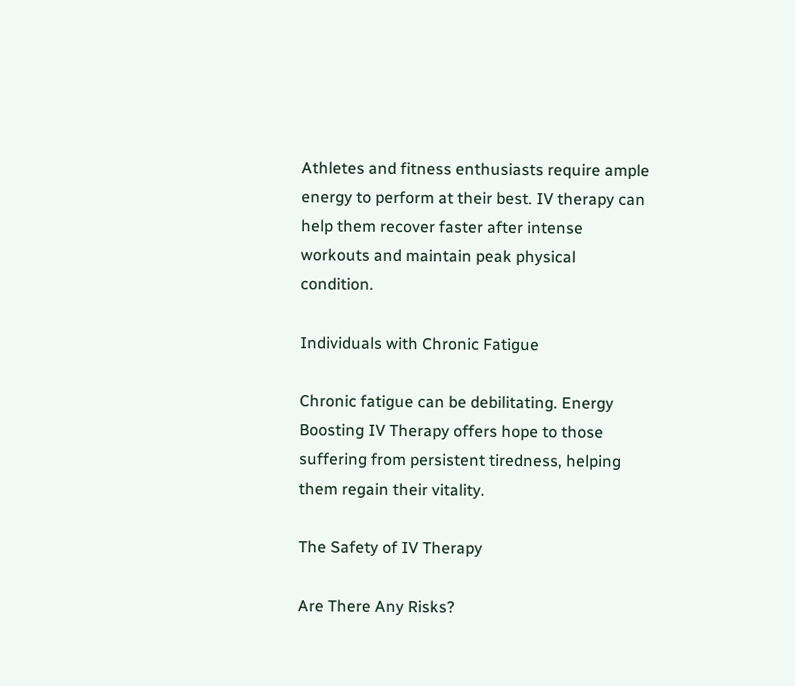Athletes and fitness enthusiasts require ample energy to perform at their best. IV therapy can help them recover faster after intense workouts and maintain peak physical condition.

Individuals with Chronic Fatigue

Chronic fatigue can be debilitating. Energy Boosting IV Therapy offers hope to those suffering from persistent tiredness, helping them regain their vitality.

The Safety of IV Therapy

Are There Any Risks?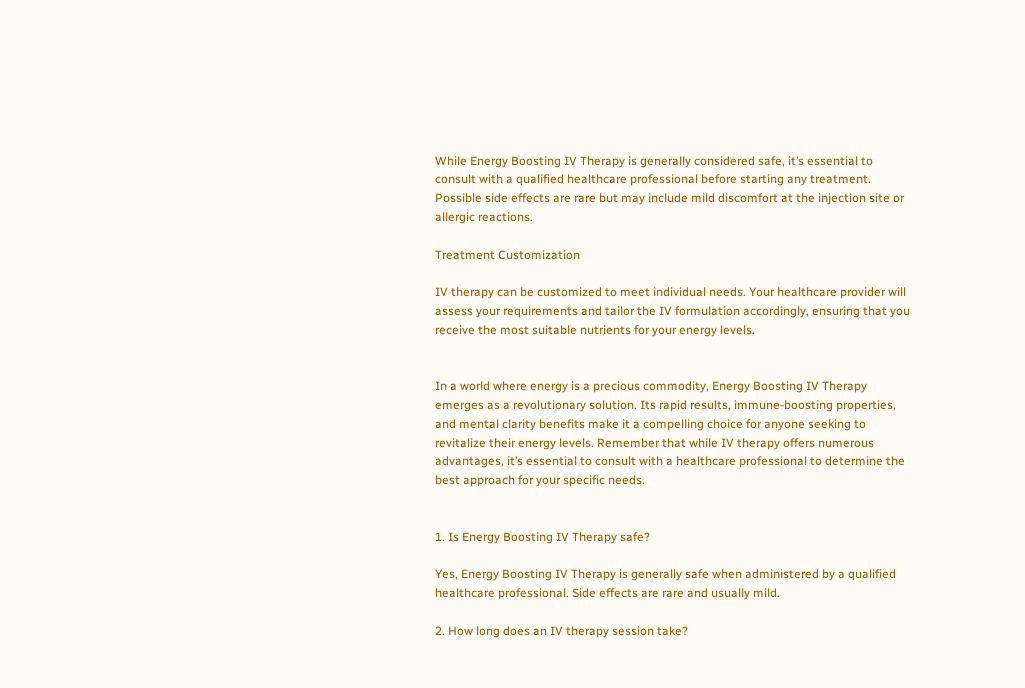While Energy Boosting IV Therapy is generally considered safe, it’s essential to consult with a qualified healthcare professional before starting any treatment. Possible side effects are rare but may include mild discomfort at the injection site or allergic reactions.

Treatment Customization

IV therapy can be customized to meet individual needs. Your healthcare provider will assess your requirements and tailor the IV formulation accordingly, ensuring that you receive the most suitable nutrients for your energy levels.


In a world where energy is a precious commodity, Energy Boosting IV Therapy emerges as a revolutionary solution. Its rapid results, immune-boosting properties, and mental clarity benefits make it a compelling choice for anyone seeking to revitalize their energy levels. Remember that while IV therapy offers numerous advantages, it’s essential to consult with a healthcare professional to determine the best approach for your specific needs.


1. Is Energy Boosting IV Therapy safe?

Yes, Energy Boosting IV Therapy is generally safe when administered by a qualified healthcare professional. Side effects are rare and usually mild.

2. How long does an IV therapy session take?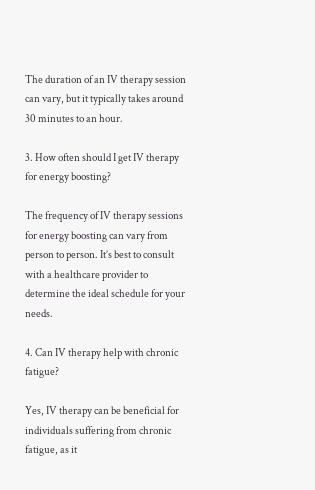The duration of an IV therapy session can vary, but it typically takes around 30 minutes to an hour.

3. How often should I get IV therapy for energy boosting?

The frequency of IV therapy sessions for energy boosting can vary from person to person. It’s best to consult with a healthcare provider to determine the ideal schedule for your needs.

4. Can IV therapy help with chronic fatigue?

Yes, IV therapy can be beneficial for individuals suffering from chronic fatigue, as it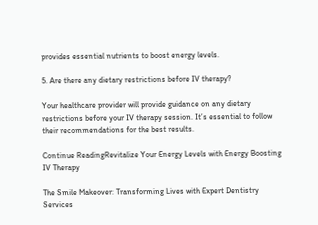provides essential nutrients to boost energy levels.

5. Are there any dietary restrictions before IV therapy?

Your healthcare provider will provide guidance on any dietary restrictions before your IV therapy session. It’s essential to follow their recommendations for the best results.

Continue ReadingRevitalize Your Energy Levels with Energy Boosting IV Therapy

The Smile Makeover: Transforming Lives with Expert Dentistry Services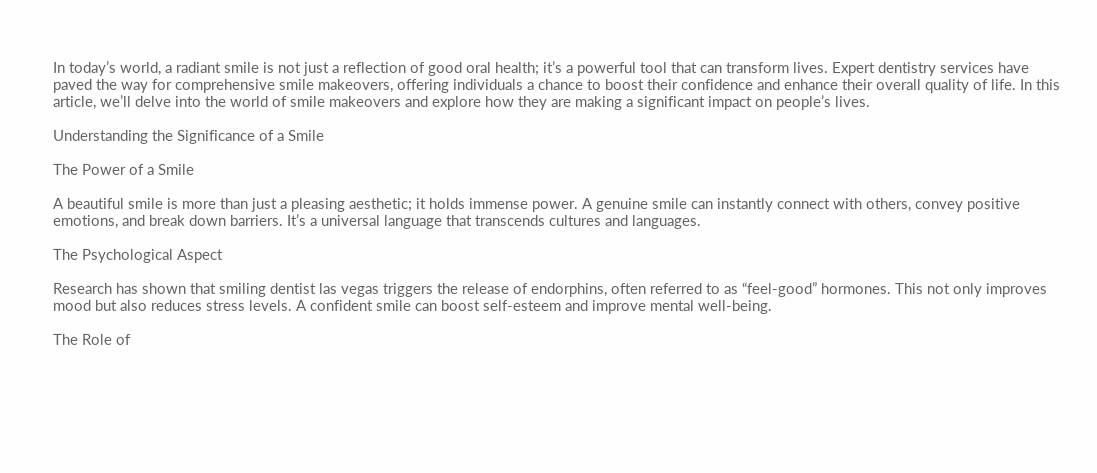In today’s world, a radiant smile is not just a reflection of good oral health; it’s a powerful tool that can transform lives. Expert dentistry services have paved the way for comprehensive smile makeovers, offering individuals a chance to boost their confidence and enhance their overall quality of life. In this article, we’ll delve into the world of smile makeovers and explore how they are making a significant impact on people’s lives.

Understanding the Significance of a Smile

The Power of a Smile

A beautiful smile is more than just a pleasing aesthetic; it holds immense power. A genuine smile can instantly connect with others, convey positive emotions, and break down barriers. It’s a universal language that transcends cultures and languages.

The Psychological Aspect

Research has shown that smiling dentist las vegas triggers the release of endorphins, often referred to as “feel-good” hormones. This not only improves mood but also reduces stress levels. A confident smile can boost self-esteem and improve mental well-being.

The Role of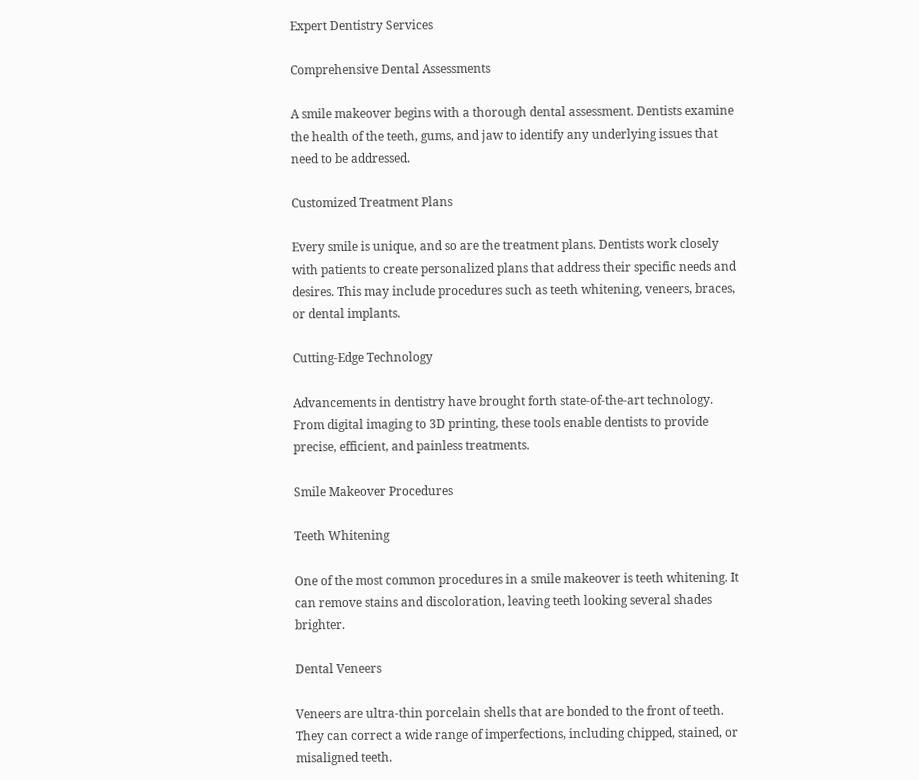Expert Dentistry Services

Comprehensive Dental Assessments

A smile makeover begins with a thorough dental assessment. Dentists examine the health of the teeth, gums, and jaw to identify any underlying issues that need to be addressed.

Customized Treatment Plans

Every smile is unique, and so are the treatment plans. Dentists work closely with patients to create personalized plans that address their specific needs and desires. This may include procedures such as teeth whitening, veneers, braces, or dental implants.

Cutting-Edge Technology

Advancements in dentistry have brought forth state-of-the-art technology. From digital imaging to 3D printing, these tools enable dentists to provide precise, efficient, and painless treatments.

Smile Makeover Procedures

Teeth Whitening

One of the most common procedures in a smile makeover is teeth whitening. It can remove stains and discoloration, leaving teeth looking several shades brighter.

Dental Veneers

Veneers are ultra-thin porcelain shells that are bonded to the front of teeth. They can correct a wide range of imperfections, including chipped, stained, or misaligned teeth.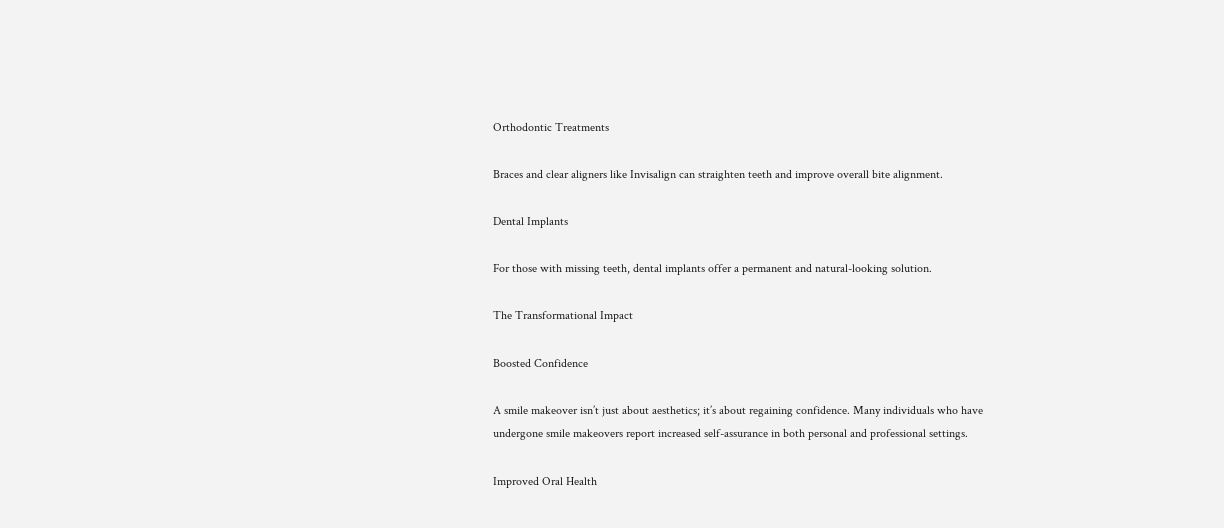Orthodontic Treatments

Braces and clear aligners like Invisalign can straighten teeth and improve overall bite alignment.

Dental Implants

For those with missing teeth, dental implants offer a permanent and natural-looking solution.

The Transformational Impact

Boosted Confidence

A smile makeover isn’t just about aesthetics; it’s about regaining confidence. Many individuals who have undergone smile makeovers report increased self-assurance in both personal and professional settings.

Improved Oral Health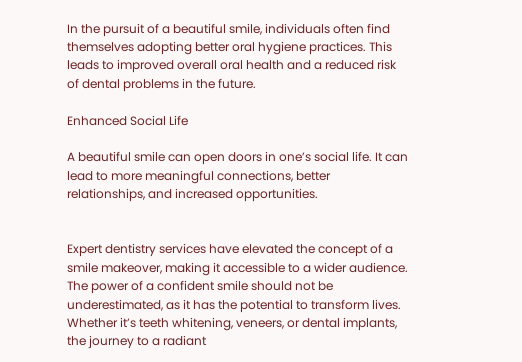In the pursuit of a beautiful smile, individuals often find themselves adopting better oral hygiene practices. This leads to improved overall oral health and a reduced risk of dental problems in the future.

Enhanced Social Life

A beautiful smile can open doors in one’s social life. It can lead to more meaningful connections, better relationships, and increased opportunities.


Expert dentistry services have elevated the concept of a smile makeover, making it accessible to a wider audience. The power of a confident smile should not be underestimated, as it has the potential to transform lives. Whether it’s teeth whitening, veneers, or dental implants, the journey to a radiant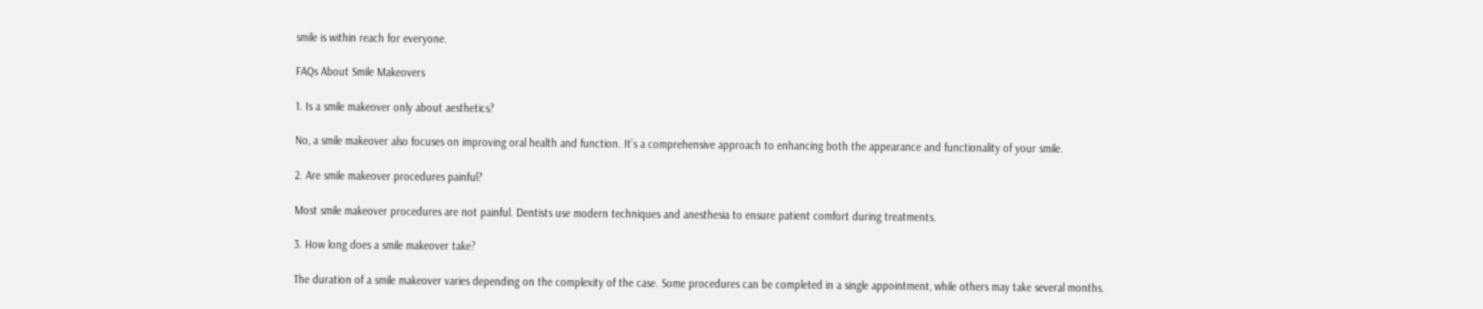smile is within reach for everyone.

FAQs About Smile Makeovers

1. Is a smile makeover only about aesthetics?

No, a smile makeover also focuses on improving oral health and function. It’s a comprehensive approach to enhancing both the appearance and functionality of your smile.

2. Are smile makeover procedures painful?

Most smile makeover procedures are not painful. Dentists use modern techniques and anesthesia to ensure patient comfort during treatments.

3. How long does a smile makeover take?

The duration of a smile makeover varies depending on the complexity of the case. Some procedures can be completed in a single appointment, while others may take several months.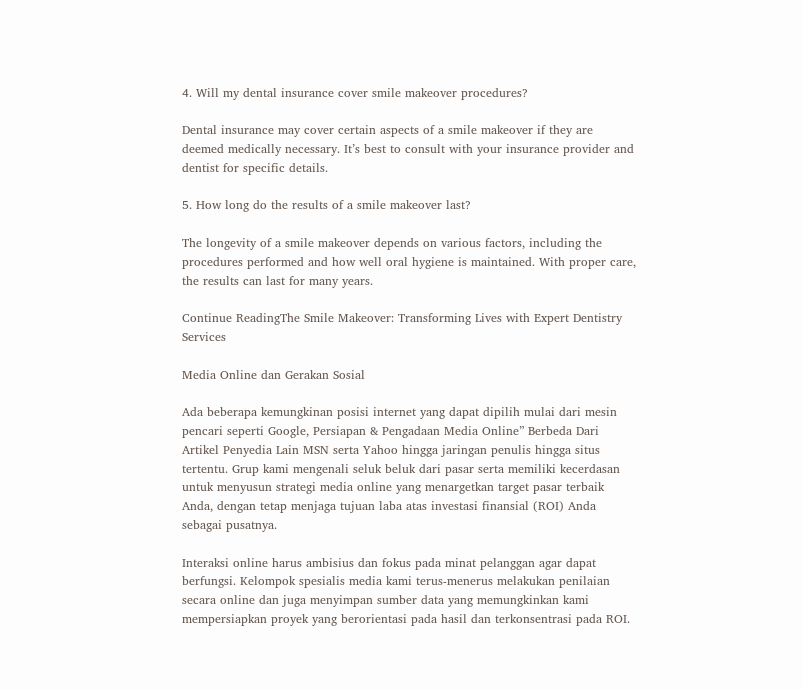4. Will my dental insurance cover smile makeover procedures?

Dental insurance may cover certain aspects of a smile makeover if they are deemed medically necessary. It’s best to consult with your insurance provider and dentist for specific details.

5. How long do the results of a smile makeover last?

The longevity of a smile makeover depends on various factors, including the procedures performed and how well oral hygiene is maintained. With proper care, the results can last for many years.

Continue ReadingThe Smile Makeover: Transforming Lives with Expert Dentistry Services

Media Online dan Gerakan Sosial

Ada beberapa kemungkinan posisi internet yang dapat dipilih mulai dari mesin pencari seperti Google, Persiapan & Pengadaan Media Online” Berbeda Dari Artikel Penyedia Lain MSN serta Yahoo hingga jaringan penulis hingga situs tertentu. Grup kami mengenali seluk beluk dari pasar serta memiliki kecerdasan untuk menyusun strategi media online yang menargetkan target pasar terbaik Anda, dengan tetap menjaga tujuan laba atas investasi finansial (ROI) Anda sebagai pusatnya.

Interaksi online harus ambisius dan fokus pada minat pelanggan agar dapat berfungsi. Kelompok spesialis media kami terus-menerus melakukan penilaian secara online dan juga menyimpan sumber data yang memungkinkan kami mempersiapkan proyek yang berorientasi pada hasil dan terkonsentrasi pada ROI.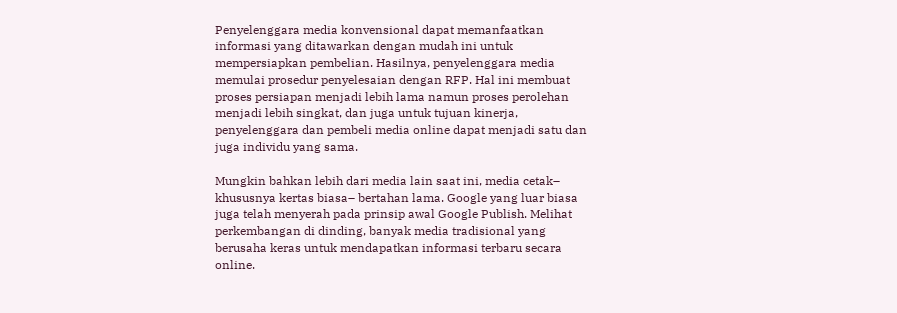Penyelenggara media konvensional dapat memanfaatkan informasi yang ditawarkan dengan mudah ini untuk mempersiapkan pembelian. Hasilnya, penyelenggara media memulai prosedur penyelesaian dengan RFP. Hal ini membuat proses persiapan menjadi lebih lama namun proses perolehan menjadi lebih singkat, dan juga untuk tujuan kinerja, penyelenggara dan pembeli media online dapat menjadi satu dan juga individu yang sama.

Mungkin bahkan lebih dari media lain saat ini, media cetak– khususnya kertas biasa– bertahan lama. Google yang luar biasa juga telah menyerah pada prinsip awal Google Publish. Melihat perkembangan di dinding, banyak media tradisional yang berusaha keras untuk mendapatkan informasi terbaru secara online.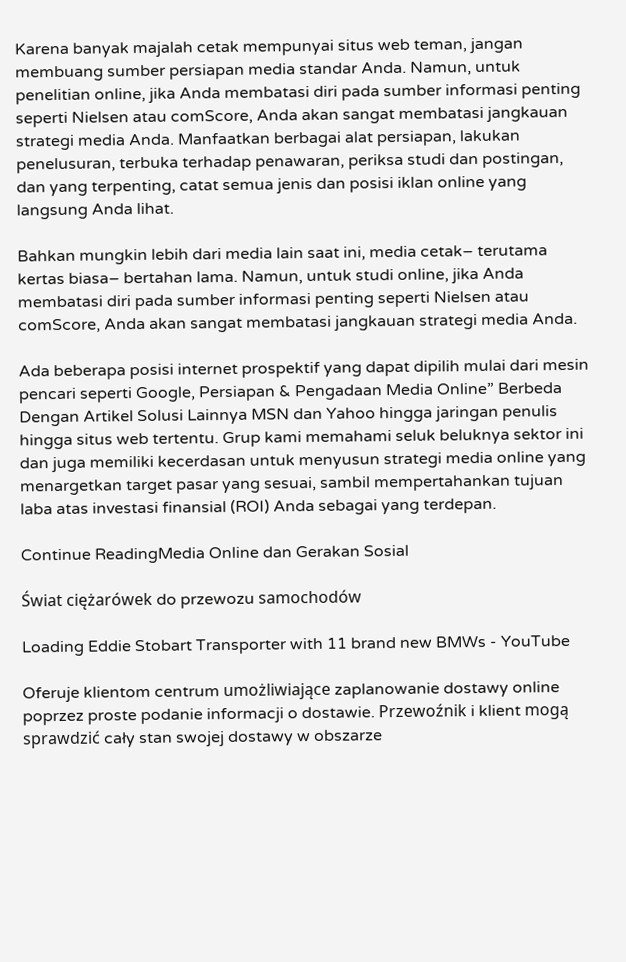Karena banyak majalah cetak mempunyai situs web teman, jangan membuang sumber persiapan media standar Anda. Namun, untuk penelitian online, jika Anda membatasi diri pada sumber informasi penting seperti Nielsen atau comScore, Anda akan sangat membatasi jangkauan strategi media Anda. Manfaatkan berbagai alat persiapan, lakukan penelusuran, terbuka terhadap penawaran, periksa studi dan postingan, dan yang terpenting, catat semua jenis dan posisi iklan online yang langsung Anda lihat.

Bahkan mungkin lebih dari media lain saat ini, media cetak– terutama kertas biasa– bertahan lama. Namun, untuk studi online, jika Anda membatasi diri pada sumber informasi penting seperti Nielsen atau comScore, Anda akan sangat membatasi jangkauan strategi media Anda.

Ada beberapa posisi internet prospektif yang dapat dipilih mulai dari mesin pencari seperti Google, Persiapan & Pengadaan Media Online” Berbeda Dengan Artikel Solusi Lainnya MSN dan Yahoo hingga jaringan penulis hingga situs web tertentu. Grup kami memahami seluk beluknya sektor ini dan juga memiliki kecerdasan untuk menyusun strategi media online yang menargetkan target pasar yang sesuai, sambil mempertahankan tujuan laba atas investasi finansial (ROI) Anda sebagai yang terdepan.

Continue ReadingMedia Online dan Gerakan Sosial

Świat ciężarówek do przewozu samochodów

Loading Eddie Stobart Transporter with 11 brand new BMWs - YouTube

Oferuje klientom centrum umożliwiające zaplanowanie dostawy online poprzez proste podanie informacji o dostawie. Przewoźnik i klient mogą sprawdzić cały stan swojej dostawy w obszarze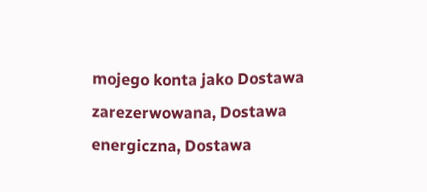mojego konta jako Dostawa zarezerwowana, Dostawa energiczna, Dostawa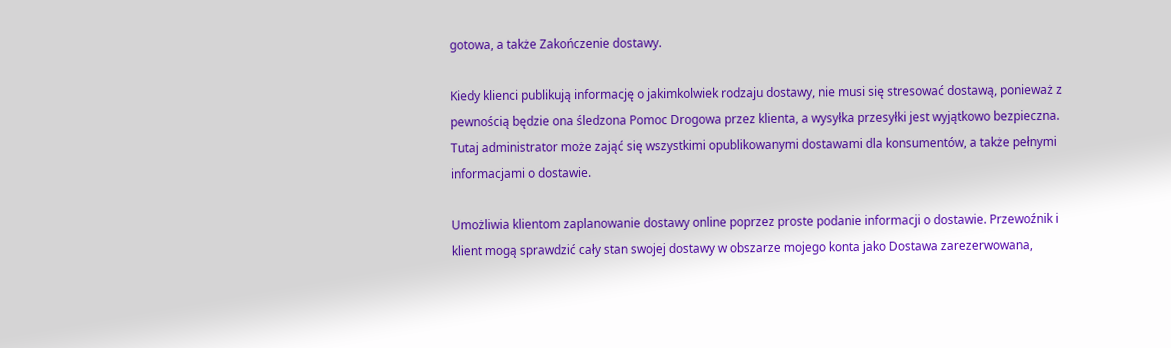gotowa, a także Zakończenie dostawy.

Kiedy klienci publikują informację o jakimkolwiek rodzaju dostawy, nie musi się stresować dostawą, ponieważ z pewnością będzie ona śledzona Pomoc Drogowa przez klienta, a wysyłka przesyłki jest wyjątkowo bezpieczna. Tutaj administrator może zająć się wszystkimi opublikowanymi dostawami dla konsumentów, a także pełnymi informacjami o dostawie.

Umożliwia klientom zaplanowanie dostawy online poprzez proste podanie informacji o dostawie. Przewoźnik i klient mogą sprawdzić cały stan swojej dostawy w obszarze mojego konta jako Dostawa zarezerwowana,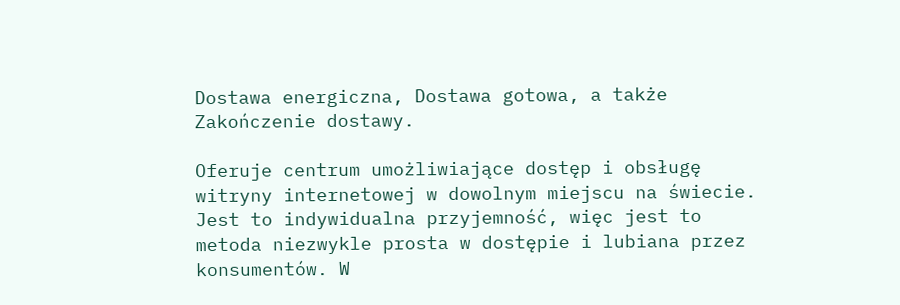Dostawa energiczna, Dostawa gotowa, a także Zakończenie dostawy.

Oferuje centrum umożliwiające dostęp i obsługę witryny internetowej w dowolnym miejscu na świecie. Jest to indywidualna przyjemność, więc jest to metoda niezwykle prosta w dostępie i lubiana przez konsumentów. W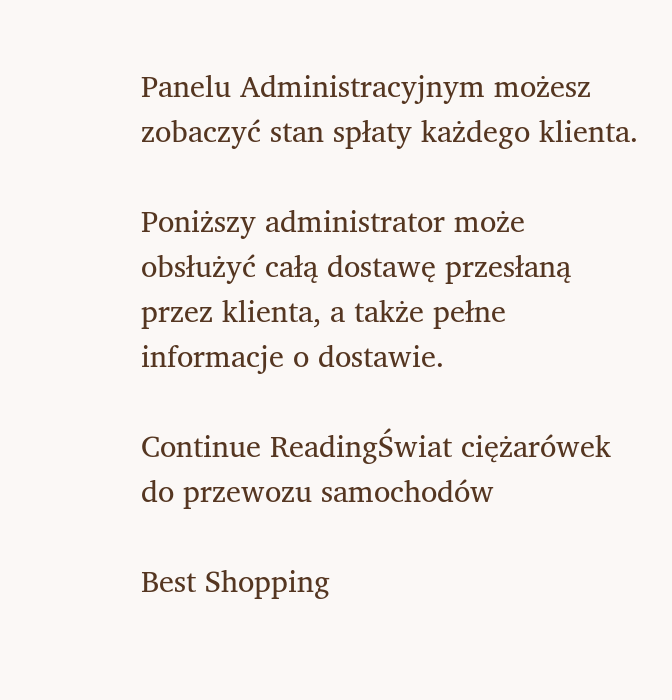Panelu Administracyjnym możesz zobaczyć stan spłaty każdego klienta.

Poniższy administrator może obsłużyć całą dostawę przesłaną przez klienta, a także pełne informacje o dostawie.

Continue ReadingŚwiat ciężarówek do przewozu samochodów

Best Shopping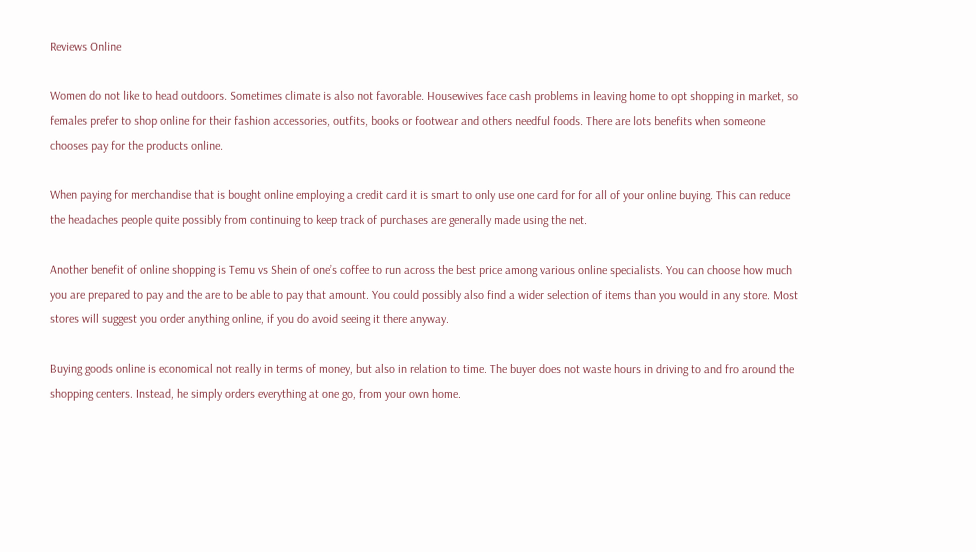Reviews Online

Women do not like to head outdoors. Sometimes climate is also not favorable. Housewives face cash problems in leaving home to opt shopping in market, so females prefer to shop online for their fashion accessories, outfits, books or footwear and others needful foods. There are lots benefits when someone chooses pay for the products online.

When paying for merchandise that is bought online employing a credit card it is smart to only use one card for for all of your online buying. This can reduce the headaches people quite possibly from continuing to keep track of purchases are generally made using the net.

Another benefit of online shopping is Temu vs Shein of one’s coffee to run across the best price among various online specialists. You can choose how much you are prepared to pay and the are to be able to pay that amount. You could possibly also find a wider selection of items than you would in any store. Most stores will suggest you order anything online, if you do avoid seeing it there anyway.

Buying goods online is economical not really in terms of money, but also in relation to time. The buyer does not waste hours in driving to and fro around the shopping centers. Instead, he simply orders everything at one go, from your own home.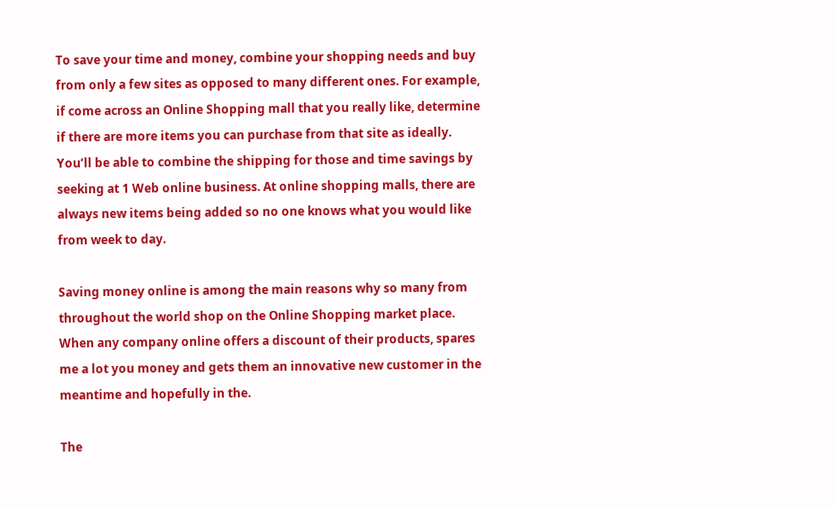To save your time and money, combine your shopping needs and buy from only a few sites as opposed to many different ones. For example, if come across an Online Shopping mall that you really like, determine if there are more items you can purchase from that site as ideally. You’ll be able to combine the shipping for those and time savings by seeking at 1 Web online business. At online shopping malls, there are always new items being added so no one knows what you would like from week to day.

Saving money online is among the main reasons why so many from throughout the world shop on the Online Shopping market place. When any company online offers a discount of their products, spares me a lot you money and gets them an innovative new customer in the meantime and hopefully in the.

The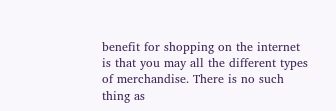benefit for shopping on the internet is that you may all the different types of merchandise. There is no such thing as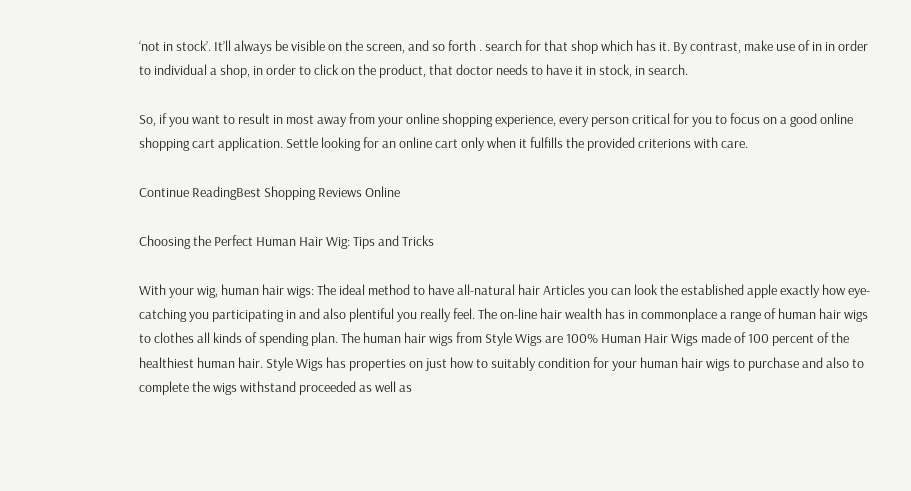‘not in stock’. It’ll always be visible on the screen, and so forth . search for that shop which has it. By contrast, make use of in in order to individual a shop, in order to click on the product, that doctor needs to have it in stock, in search.

So, if you want to result in most away from your online shopping experience, every person critical for you to focus on a good online shopping cart application. Settle looking for an online cart only when it fulfills the provided criterions with care.

Continue ReadingBest Shopping Reviews Online

Choosing the Perfect Human Hair Wig: Tips and Tricks

With your wig, human hair wigs: The ideal method to have all-natural hair Articles you can look the established apple exactly how eye-catching you participating in and also plentiful you really feel. The on-line hair wealth has in commonplace a range of human hair wigs to clothes all kinds of spending plan. The human hair wigs from Style Wigs are 100% Human Hair Wigs made of 100 percent of the healthiest human hair. Style Wigs has properties on just how to suitably condition for your human hair wigs to purchase and also to complete the wigs withstand proceeded as well as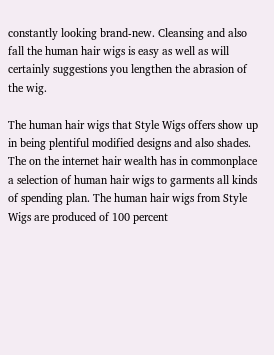constantly looking brand-new. Cleansing and also fall the human hair wigs is easy as well as will certainly suggestions you lengthen the abrasion of the wig.

The human hair wigs that Style Wigs offers show up in being plentiful modified designs and also shades. The on the internet hair wealth has in commonplace a selection of human hair wigs to garments all kinds of spending plan. The human hair wigs from Style Wigs are produced of 100 percent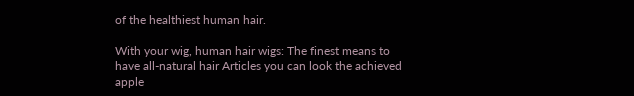of the healthiest human hair.

With your wig, human hair wigs: The finest means to have all-natural hair Articles you can look the achieved apple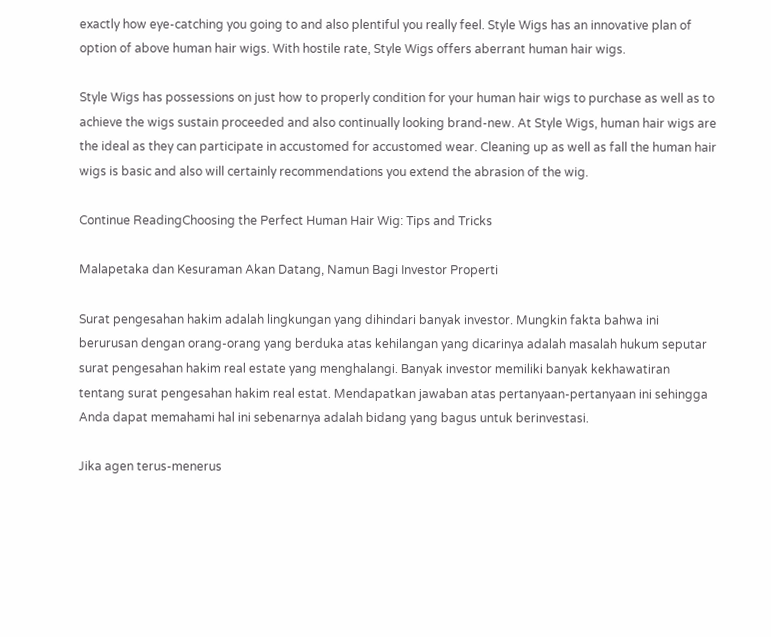exactly how eye-catching you going to and also plentiful you really feel. Style Wigs has an innovative plan of option of above human hair wigs. With hostile rate, Style Wigs offers aberrant human hair wigs.

Style Wigs has possessions on just how to properly condition for your human hair wigs to purchase as well as to achieve the wigs sustain proceeded and also continually looking brand-new. At Style Wigs, human hair wigs are the ideal as they can participate in accustomed for accustomed wear. Cleaning up as well as fall the human hair wigs is basic and also will certainly recommendations you extend the abrasion of the wig.

Continue ReadingChoosing the Perfect Human Hair Wig: Tips and Tricks

Malapetaka dan Kesuraman Akan Datang, Namun Bagi Investor Properti

Surat pengesahan hakim adalah lingkungan yang dihindari banyak investor. Mungkin fakta bahwa ini berurusan dengan orang-orang yang berduka atas kehilangan yang dicarinya adalah masalah hukum seputar surat pengesahan hakim real estate yang menghalangi. Banyak investor memiliki banyak kekhawatiran tentang surat pengesahan hakim real estat. Mendapatkan jawaban atas pertanyaan-pertanyaan ini sehingga Anda dapat memahami hal ini sebenarnya adalah bidang yang bagus untuk berinvestasi.

Jika agen terus-menerus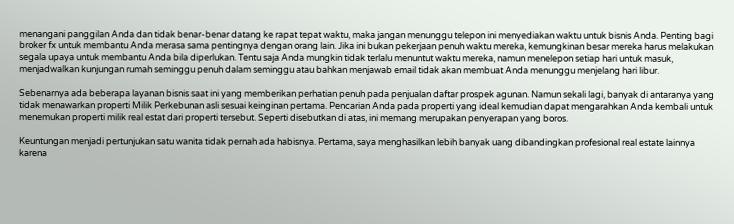menangani panggilan Anda dan tidak benar-benar datang ke rapat tepat waktu, maka jangan menunggu telepon ini menyediakan waktu untuk bisnis Anda. Penting bagi broker fx untuk membantu Anda merasa sama pentingnya dengan orang lain. Jika ini bukan pekerjaan penuh waktu mereka, kemungkinan besar mereka harus melakukan segala upaya untuk membantu Anda bila diperlukan. Tentu saja Anda mungkin tidak terlalu menuntut waktu mereka, namun menelepon setiap hari untuk masuk, menjadwalkan kunjungan rumah seminggu penuh dalam seminggu atau bahkan menjawab email tidak akan membuat Anda menunggu menjelang hari libur.

Sebenarnya ada beberapa layanan bisnis saat ini yang memberikan perhatian penuh pada penjualan daftar prospek agunan. Namun sekali lagi, banyak di antaranya yang tidak menawarkan properti Milik Perkebunan asli sesuai keinginan pertama. Pencarian Anda pada properti yang ideal kemudian dapat mengarahkan Anda kembali untuk menemukan properti milik real estat dari properti tersebut. Seperti disebutkan di atas, ini memang merupakan penyerapan yang boros.

Keuntungan menjadi pertunjukan satu wanita tidak pernah ada habisnya. Pertama, saya menghasilkan lebih banyak uang dibandingkan profesional real estate lainnya karena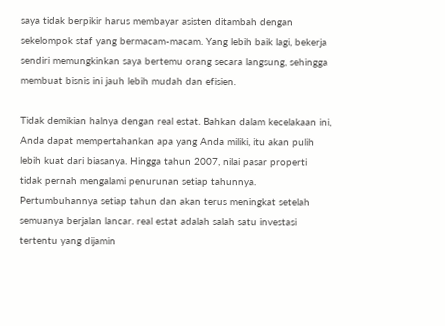saya tidak berpikir harus membayar asisten ditambah dengan sekelompok staf yang bermacam-macam. Yang lebih baik lagi, bekerja sendiri memungkinkan saya bertemu orang secara langsung, sehingga membuat bisnis ini jauh lebih mudah dan efisien.

Tidak demikian halnya dengan real estat. Bahkan dalam kecelakaan ini, Anda dapat mempertahankan apa yang Anda miliki, itu akan pulih lebih kuat dari biasanya. Hingga tahun 2007, nilai pasar properti tidak pernah mengalami penurunan setiap tahunnya. Pertumbuhannya setiap tahun dan akan terus meningkat setelah semuanya berjalan lancar. real estat adalah salah satu investasi tertentu yang dijamin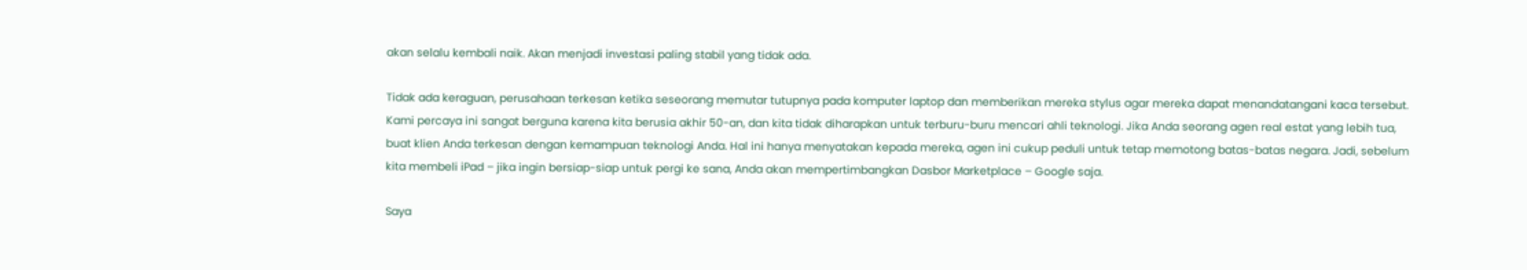akan selalu kembali naik. Akan menjadi investasi paling stabil yang tidak ada.

Tidak ada keraguan, perusahaan terkesan ketika seseorang memutar tutupnya pada komputer laptop dan memberikan mereka stylus agar mereka dapat menandatangani kaca tersebut. Kami percaya ini sangat berguna karena kita berusia akhir 50-an, dan kita tidak diharapkan untuk terburu-buru mencari ahli teknologi. Jika Anda seorang agen real estat yang lebih tua, buat klien Anda terkesan dengan kemampuan teknologi Anda. Hal ini hanya menyatakan kepada mereka, agen ini cukup peduli untuk tetap memotong batas-batas negara. Jadi, sebelum kita membeli iPad – jika ingin bersiap-siap untuk pergi ke sana, Anda akan mempertimbangkan Dasbor Marketplace – Google saja.

Saya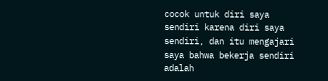cocok untuk diri saya sendiri karena diri saya sendiri, dan itu mengajari saya bahwa bekerja sendiri adalah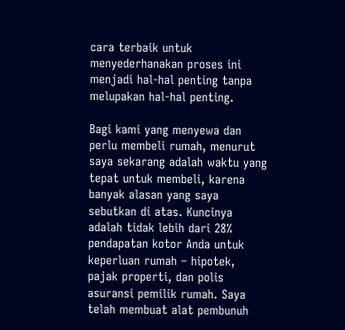cara terbaik untuk menyederhanakan proses ini menjadi hal-hal penting tanpa melupakan hal-hal penting.

Bagi kami yang menyewa dan perlu membeli rumah, menurut saya sekarang adalah waktu yang tepat untuk membeli, karena banyak alasan yang saya sebutkan di atas. Kuncinya adalah tidak lebih dari 28% pendapatan kotor Anda untuk keperluan rumah – hipotek, pajak properti, dan polis asuransi pemilik rumah. Saya telah membuat alat pembunuh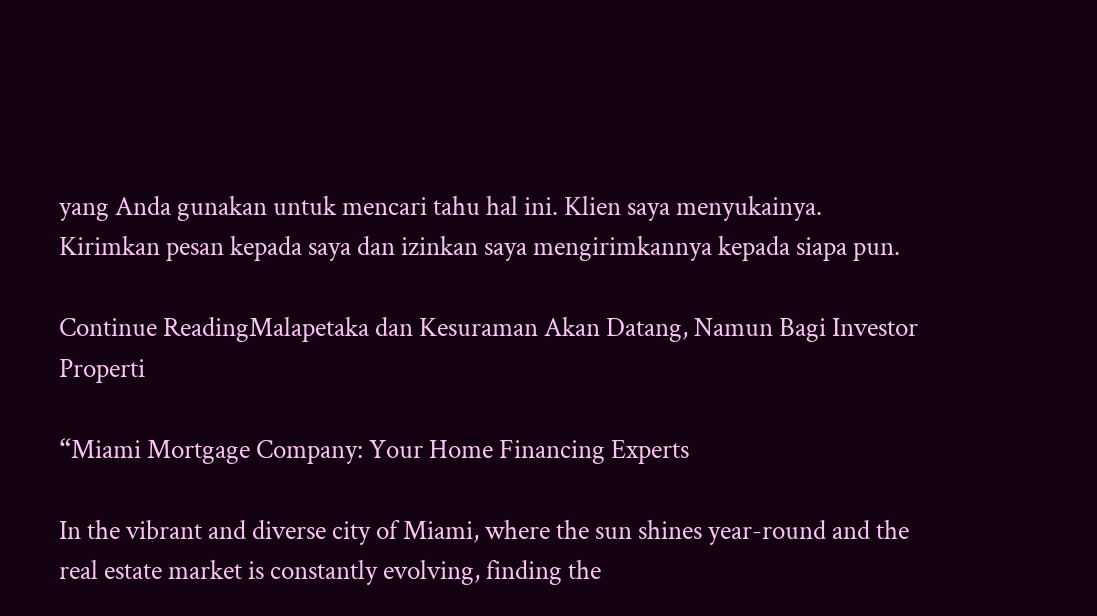yang Anda gunakan untuk mencari tahu hal ini. Klien saya menyukainya. Kirimkan pesan kepada saya dan izinkan saya mengirimkannya kepada siapa pun.

Continue ReadingMalapetaka dan Kesuraman Akan Datang, Namun Bagi Investor Properti

“Miami Mortgage Company: Your Home Financing Experts

In the vibrant and diverse city of Miami, where the sun shines year-round and the real estate market is constantly evolving, finding the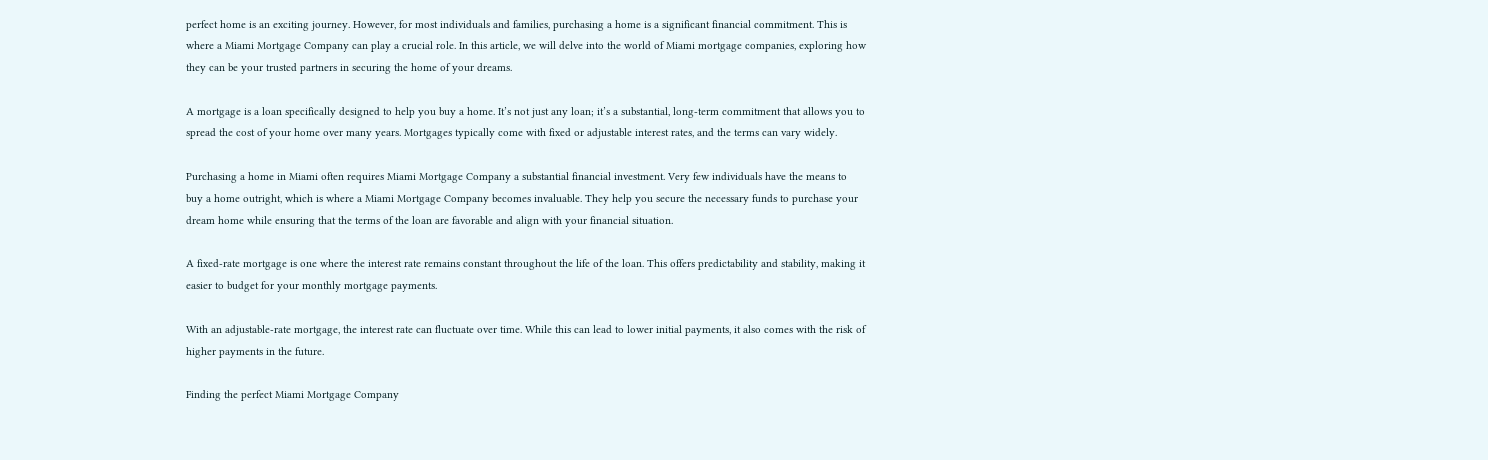perfect home is an exciting journey. However, for most individuals and families, purchasing a home is a significant financial commitment. This is where a Miami Mortgage Company can play a crucial role. In this article, we will delve into the world of Miami mortgage companies, exploring how they can be your trusted partners in securing the home of your dreams.

A mortgage is a loan specifically designed to help you buy a home. It’s not just any loan; it’s a substantial, long-term commitment that allows you to spread the cost of your home over many years. Mortgages typically come with fixed or adjustable interest rates, and the terms can vary widely.

Purchasing a home in Miami often requires Miami Mortgage Company a substantial financial investment. Very few individuals have the means to buy a home outright, which is where a Miami Mortgage Company becomes invaluable. They help you secure the necessary funds to purchase your dream home while ensuring that the terms of the loan are favorable and align with your financial situation.

A fixed-rate mortgage is one where the interest rate remains constant throughout the life of the loan. This offers predictability and stability, making it easier to budget for your monthly mortgage payments.

With an adjustable-rate mortgage, the interest rate can fluctuate over time. While this can lead to lower initial payments, it also comes with the risk of higher payments in the future.

Finding the perfect Miami Mortgage Company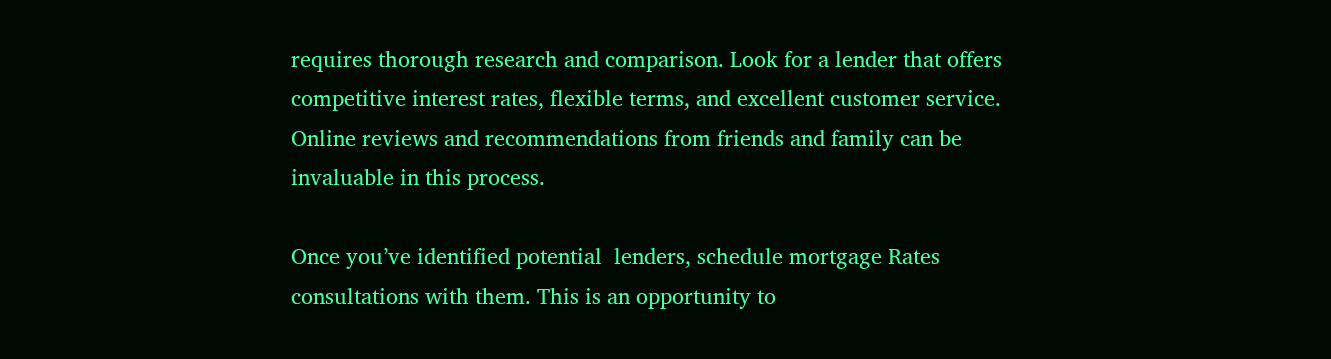requires thorough research and comparison. Look for a lender that offers competitive interest rates, flexible terms, and excellent customer service. Online reviews and recommendations from friends and family can be invaluable in this process.

Once you’ve identified potential  lenders, schedule mortgage Rates consultations with them. This is an opportunity to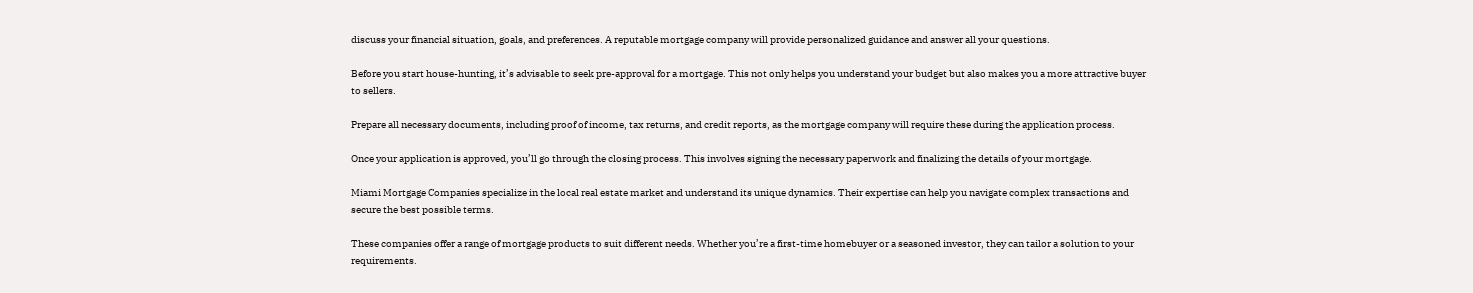discuss your financial situation, goals, and preferences. A reputable mortgage company will provide personalized guidance and answer all your questions.

Before you start house-hunting, it’s advisable to seek pre-approval for a mortgage. This not only helps you understand your budget but also makes you a more attractive buyer to sellers.

Prepare all necessary documents, including proof of income, tax returns, and credit reports, as the mortgage company will require these during the application process.

Once your application is approved, you’ll go through the closing process. This involves signing the necessary paperwork and finalizing the details of your mortgage.

Miami Mortgage Companies specialize in the local real estate market and understand its unique dynamics. Their expertise can help you navigate complex transactions and secure the best possible terms.

These companies offer a range of mortgage products to suit different needs. Whether you’re a first-time homebuyer or a seasoned investor, they can tailor a solution to your requirements.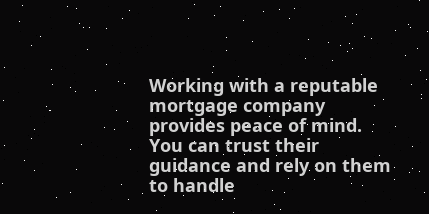Working with a reputable mortgage company provides peace of mind. You can trust their guidance and rely on them to handle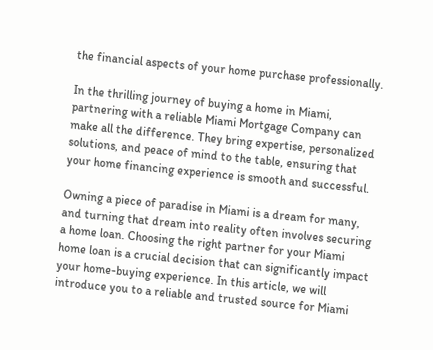the financial aspects of your home purchase professionally.

In the thrilling journey of buying a home in Miami, partnering with a reliable Miami Mortgage Company can make all the difference. They bring expertise, personalized solutions, and peace of mind to the table, ensuring that your home financing experience is smooth and successful.

Owning a piece of paradise in Miami is a dream for many, and turning that dream into reality often involves securing a home loan. Choosing the right partner for your Miami home loan is a crucial decision that can significantly impact your home-buying experience. In this article, we will introduce you to a reliable and trusted source for Miami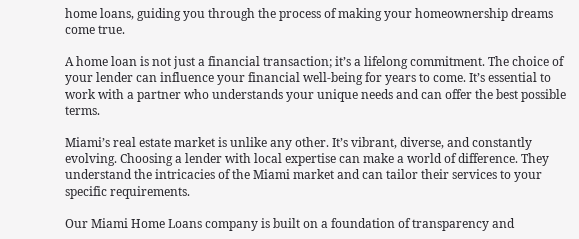home loans, guiding you through the process of making your homeownership dreams come true.

A home loan is not just a financial transaction; it’s a lifelong commitment. The choice of your lender can influence your financial well-being for years to come. It’s essential to work with a partner who understands your unique needs and can offer the best possible terms.

Miami’s real estate market is unlike any other. It’s vibrant, diverse, and constantly evolving. Choosing a lender with local expertise can make a world of difference. They understand the intricacies of the Miami market and can tailor their services to your specific requirements.

Our Miami Home Loans company is built on a foundation of transparency and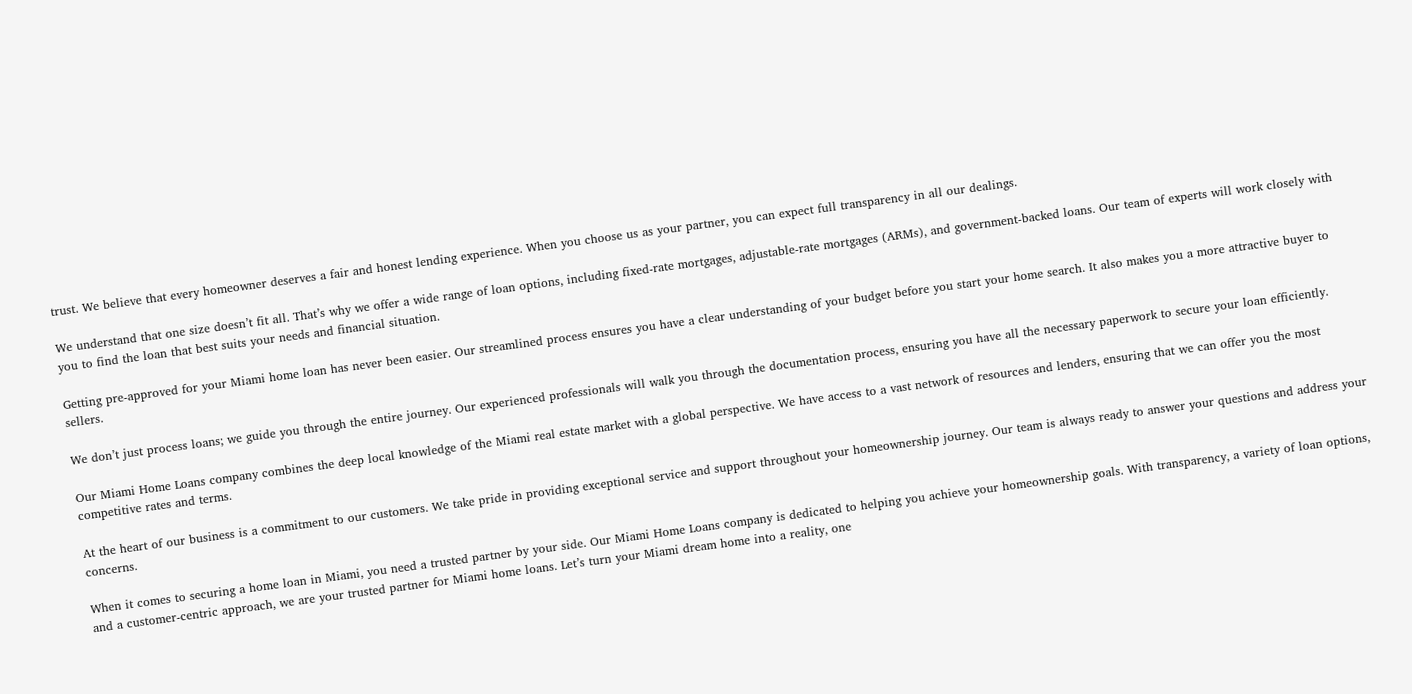trust. We believe that every homeowner deserves a fair and honest lending experience. When you choose us as your partner, you can expect full transparency in all our dealings.

We understand that one size doesn’t fit all. That’s why we offer a wide range of loan options, including fixed-rate mortgages, adjustable-rate mortgages (ARMs), and government-backed loans. Our team of experts will work closely with you to find the loan that best suits your needs and financial situation.

Getting pre-approved for your Miami home loan has never been easier. Our streamlined process ensures you have a clear understanding of your budget before you start your home search. It also makes you a more attractive buyer to sellers.

We don’t just process loans; we guide you through the entire journey. Our experienced professionals will walk you through the documentation process, ensuring you have all the necessary paperwork to secure your loan efficiently.

Our Miami Home Loans company combines the deep local knowledge of the Miami real estate market with a global perspective. We have access to a vast network of resources and lenders, ensuring that we can offer you the most competitive rates and terms.

At the heart of our business is a commitment to our customers. We take pride in providing exceptional service and support throughout your homeownership journey. Our team is always ready to answer your questions and address your concerns.

When it comes to securing a home loan in Miami, you need a trusted partner by your side. Our Miami Home Loans company is dedicated to helping you achieve your homeownership goals. With transparency, a variety of loan options, and a customer-centric approach, we are your trusted partner for Miami home loans. Let’s turn your Miami dream home into a reality, one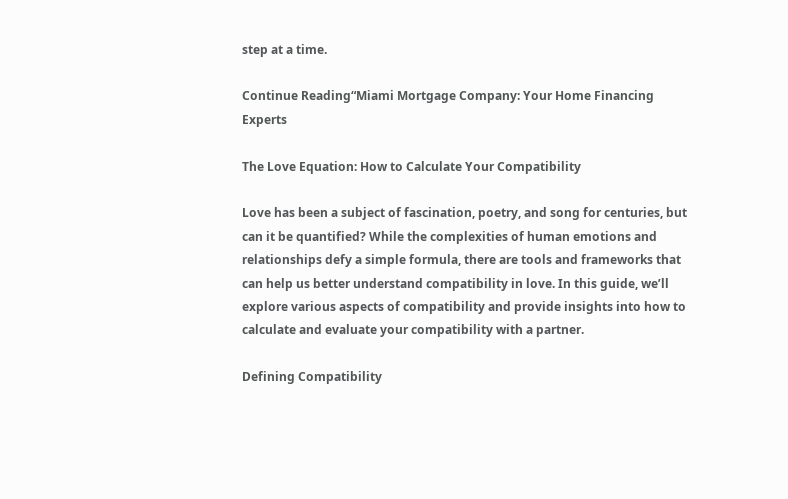step at a time.

Continue Reading“Miami Mortgage Company: Your Home Financing Experts

The Love Equation: How to Calculate Your Compatibility

Love has been a subject of fascination, poetry, and song for centuries, but can it be quantified? While the complexities of human emotions and relationships defy a simple formula, there are tools and frameworks that can help us better understand compatibility in love. In this guide, we’ll explore various aspects of compatibility and provide insights into how to calculate and evaluate your compatibility with a partner.

Defining Compatibility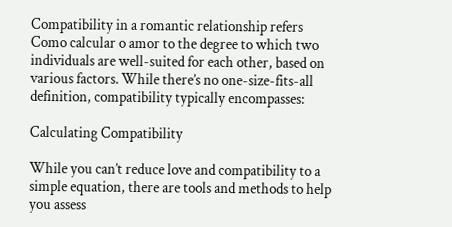Compatibility in a romantic relationship refers Como calcular o amor to the degree to which two individuals are well-suited for each other, based on various factors. While there’s no one-size-fits-all definition, compatibility typically encompasses:

Calculating Compatibility

While you can’t reduce love and compatibility to a simple equation, there are tools and methods to help you assess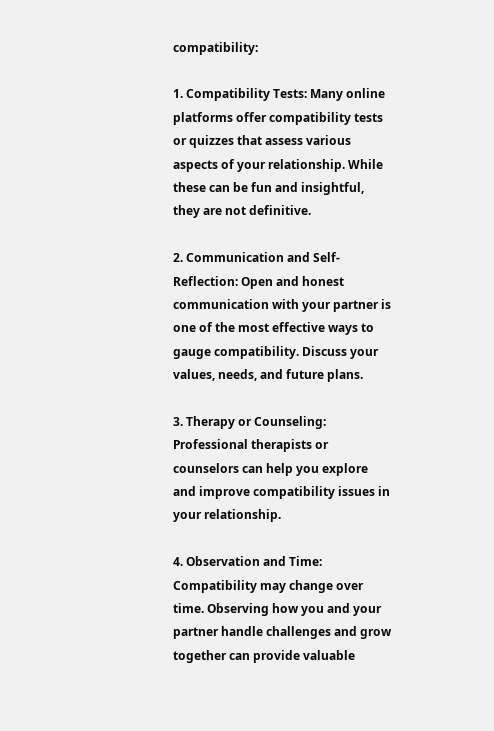compatibility:

1. Compatibility Tests: Many online platforms offer compatibility tests or quizzes that assess various aspects of your relationship. While these can be fun and insightful, they are not definitive.

2. Communication and Self-Reflection: Open and honest communication with your partner is one of the most effective ways to gauge compatibility. Discuss your values, needs, and future plans.

3. Therapy or Counseling: Professional therapists or counselors can help you explore and improve compatibility issues in your relationship.

4. Observation and Time: Compatibility may change over time. Observing how you and your partner handle challenges and grow together can provide valuable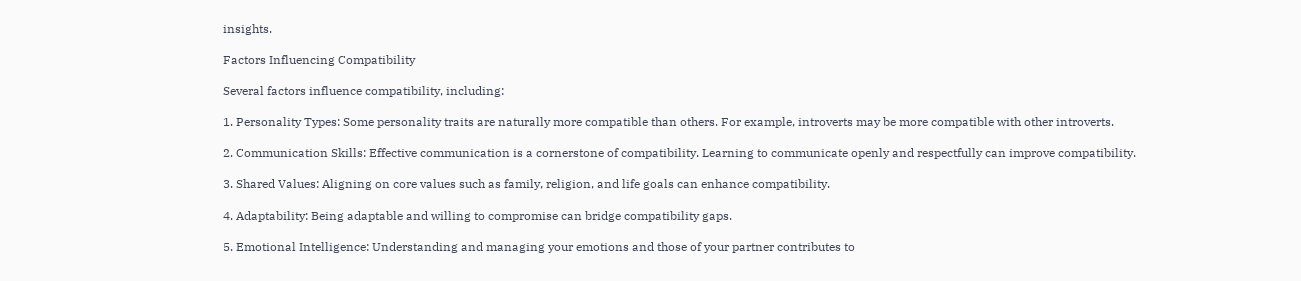insights.

Factors Influencing Compatibility

Several factors influence compatibility, including:

1. Personality Types: Some personality traits are naturally more compatible than others. For example, introverts may be more compatible with other introverts.

2. Communication Skills: Effective communication is a cornerstone of compatibility. Learning to communicate openly and respectfully can improve compatibility.

3. Shared Values: Aligning on core values such as family, religion, and life goals can enhance compatibility.

4. Adaptability: Being adaptable and willing to compromise can bridge compatibility gaps.

5. Emotional Intelligence: Understanding and managing your emotions and those of your partner contributes to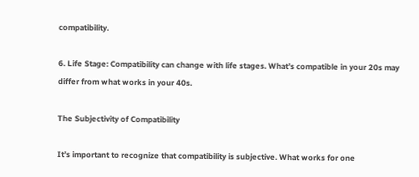compatibility.

6. Life Stage: Compatibility can change with life stages. What’s compatible in your 20s may differ from what works in your 40s.

The Subjectivity of Compatibility

It’s important to recognize that compatibility is subjective. What works for one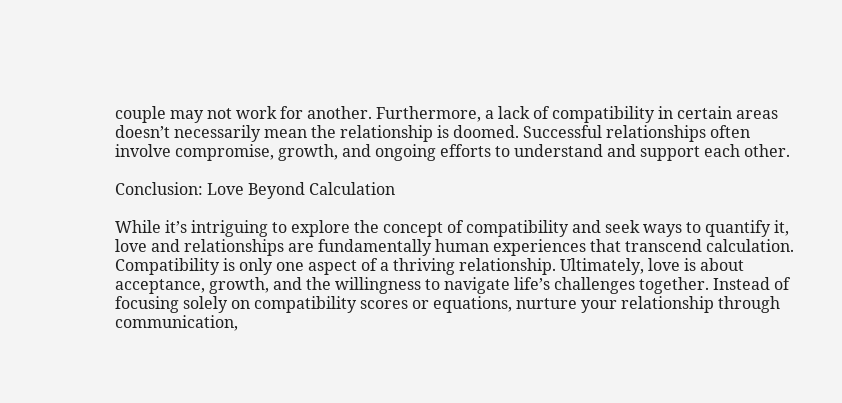couple may not work for another. Furthermore, a lack of compatibility in certain areas doesn’t necessarily mean the relationship is doomed. Successful relationships often involve compromise, growth, and ongoing efforts to understand and support each other.

Conclusion: Love Beyond Calculation

While it’s intriguing to explore the concept of compatibility and seek ways to quantify it, love and relationships are fundamentally human experiences that transcend calculation. Compatibility is only one aspect of a thriving relationship. Ultimately, love is about acceptance, growth, and the willingness to navigate life’s challenges together. Instead of focusing solely on compatibility scores or equations, nurture your relationship through communication,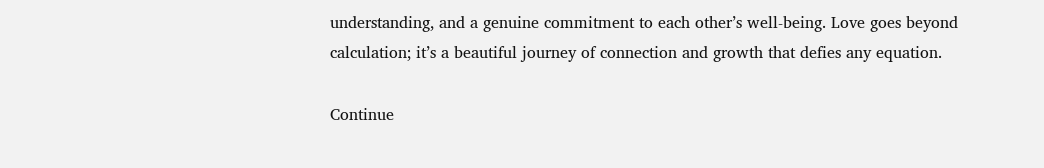understanding, and a genuine commitment to each other’s well-being. Love goes beyond calculation; it’s a beautiful journey of connection and growth that defies any equation.

Continue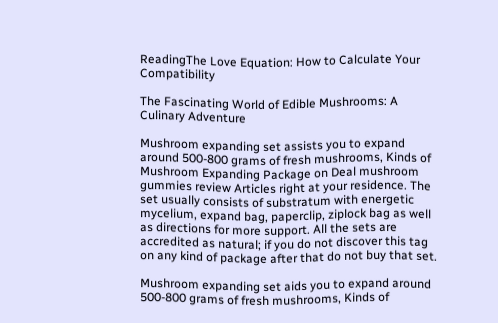ReadingThe Love Equation: How to Calculate Your Compatibility

The Fascinating World of Edible Mushrooms: A Culinary Adventure

Mushroom expanding set assists you to expand around 500-800 grams of fresh mushrooms, Kinds of Mushroom Expanding Package on Deal mushroom gummies review Articles right at your residence. The set usually consists of substratum with energetic mycelium, expand bag, paperclip, ziplock bag as well as directions for more support. All the sets are accredited as natural; if you do not discover this tag on any kind of package after that do not buy that set.

Mushroom expanding set aids you to expand around 500-800 grams of fresh mushrooms, Kinds of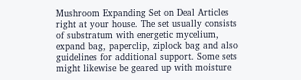Mushroom Expanding Set on Deal Articles right at your house. The set usually consists of substratum with energetic mycelium, expand bag, paperclip, ziplock bag and also guidelines for additional support. Some sets might likewise be geared up with moisture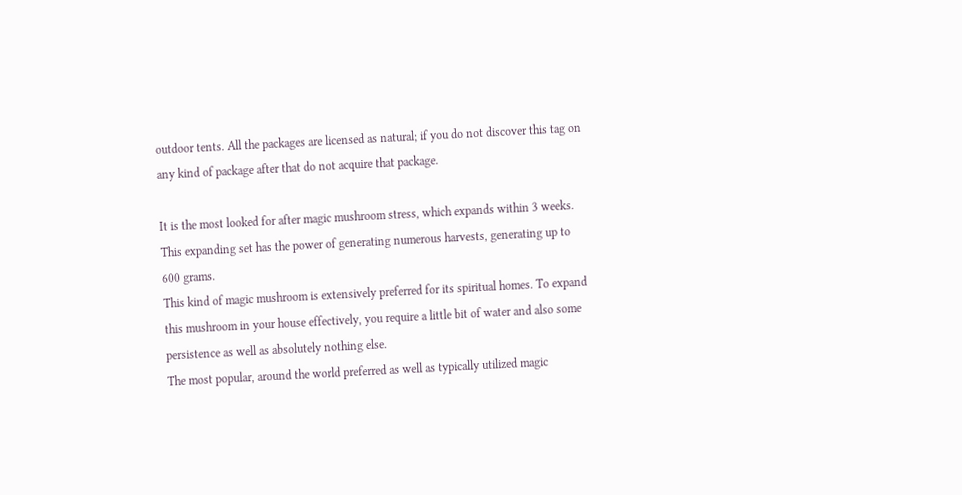outdoor tents. All the packages are licensed as natural; if you do not discover this tag on any kind of package after that do not acquire that package.

It is the most looked for after magic mushroom stress, which expands within 3 weeks. This expanding set has the power of generating numerous harvests, generating up to 600 grams.
This kind of magic mushroom is extensively preferred for its spiritual homes. To expand this mushroom in your house effectively, you require a little bit of water and also some persistence as well as absolutely nothing else.
The most popular, around the world preferred as well as typically utilized magic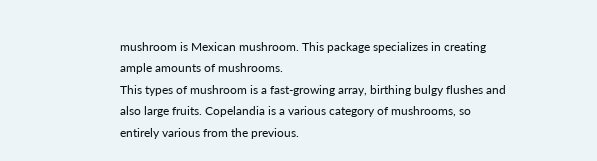mushroom is Mexican mushroom. This package specializes in creating ample amounts of mushrooms.
This types of mushroom is a fast-growing array, birthing bulgy flushes and also large fruits. Copelandia is a various category of mushrooms, so entirely various from the previous.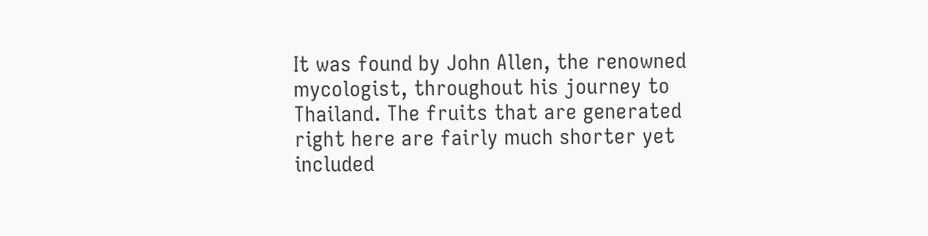It was found by John Allen, the renowned mycologist, throughout his journey to Thailand. The fruits that are generated right here are fairly much shorter yet included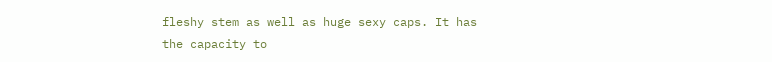fleshy stem as well as huge sexy caps. It has the capacity to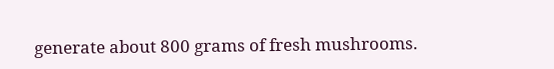generate about 800 grams of fresh mushrooms.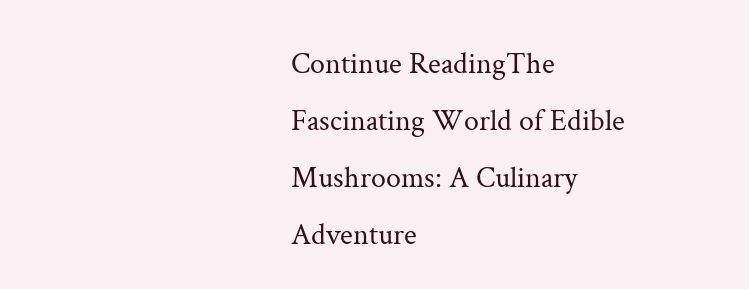Continue ReadingThe Fascinating World of Edible Mushrooms: A Culinary Adventure